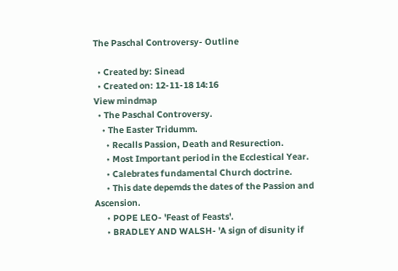The Paschal Controversy- Outline

  • Created by: Sinead
  • Created on: 12-11-18 14:16
View mindmap
  • The Paschal Controversy.
    • The Easter Tridumm.
      • Recalls Passion, Death and Resurection.
      • Most Important period in the Ecclestical Year.
      • Calebrates fundamental Church doctrine.
      • This date depemds the dates of the Passion and Ascension.
      • POPE LEO- 'Feast of Feasts'.
      • BRADLEY AND WALSH- 'A sign of disunity if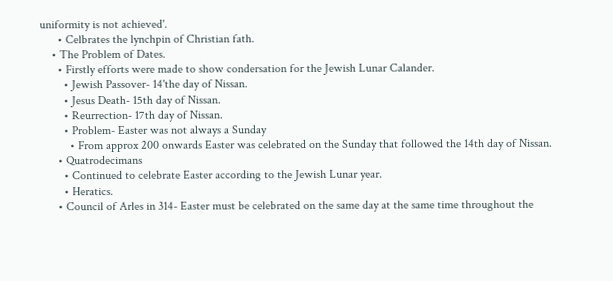uniformity is not achieved'.
      • Celbrates the lynchpin of Christian fath.
    • The Problem of Dates.
      • Firstly efforts were made to show condersation for the Jewish Lunar Calander.
        • Jewish Passover- 14'the day of Nissan.
        • Jesus Death- 15th day of Nissan.
        • Reurrection- 17th day of Nissan.
        • Problem- Easter was not always a Sunday
          • From approx 200 onwards Easter was celebrated on the Sunday that followed the 14th day of Nissan.
      • Quatrodecimans
        • Continued to celebrate Easter according to the Jewish Lunar year.
        • Heratics.
      • Council of Arles in 314- Easter must be celebrated on the same day at the same time throughout the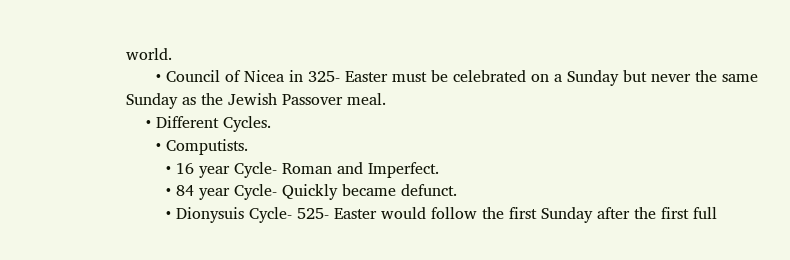world.
      • Council of Nicea in 325- Easter must be celebrated on a Sunday but never the same Sunday as the Jewish Passover meal.
    • Different Cycles.
      • Computists.
        • 16 year Cycle- Roman and Imperfect.
        • 84 year Cycle- Quickly became defunct.
        • Dionysuis Cycle- 525- Easter would follow the first Sunday after the first full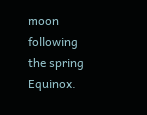moon following the spring Equinox.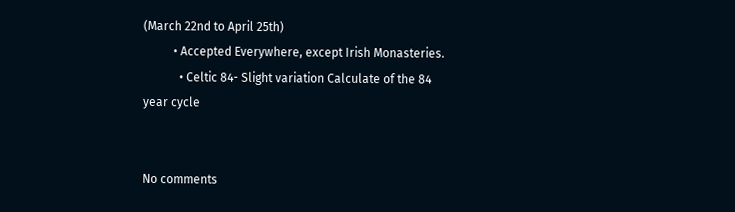(March 22nd to April 25th)
          • Accepted Everywhere, except Irish Monasteries.
            • Celtic 84- Slight variation Calculate of the 84 year cycle


No comments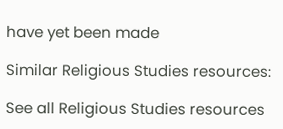have yet been made

Similar Religious Studies resources:

See all Religious Studies resources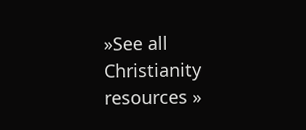»See all Christianity resources »